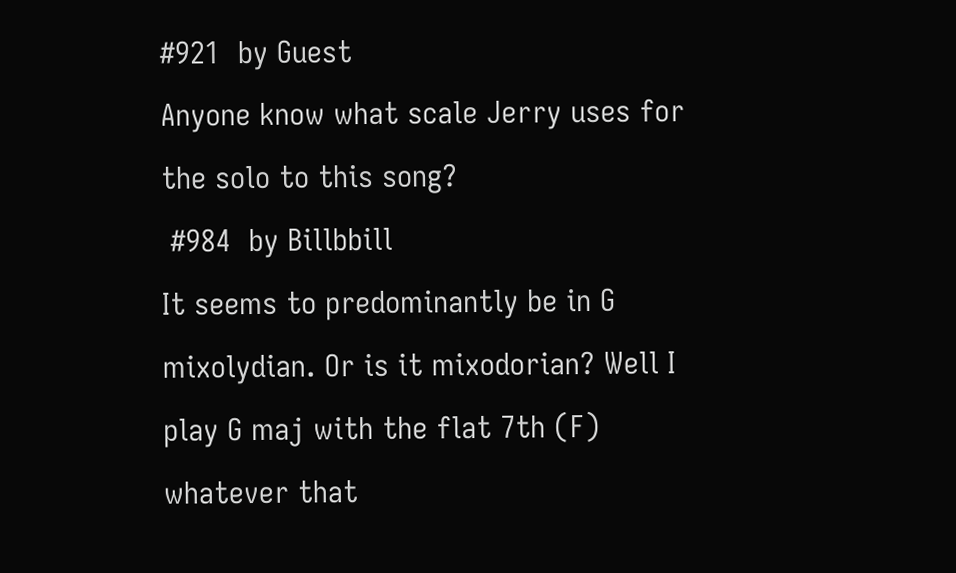#921  by Guest
Anyone know what scale Jerry uses for the solo to this song?
 #984  by Billbbill
It seems to predominantly be in G mixolydian. Or is it mixodorian? Well I play G maj with the flat 7th (F) whatever that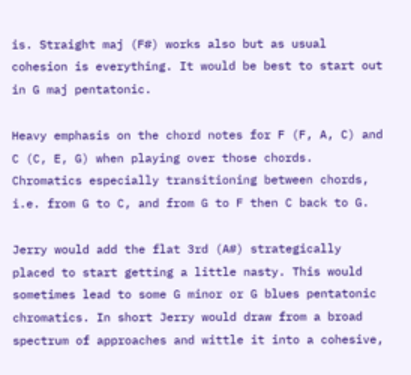is. Straight maj (F#) works also but as usual cohesion is everything. It would be best to start out in G maj pentatonic.

Heavy emphasis on the chord notes for F (F, A, C) and C (C, E, G) when playing over those chords. Chromatics especially transitioning between chords, i.e. from G to C, and from G to F then C back to G.

Jerry would add the flat 3rd (A#) strategically placed to start getting a little nasty. This would sometimes lead to some G minor or G blues pentatonic chromatics. In short Jerry would draw from a broad spectrum of approaches and wittle it into a cohesive,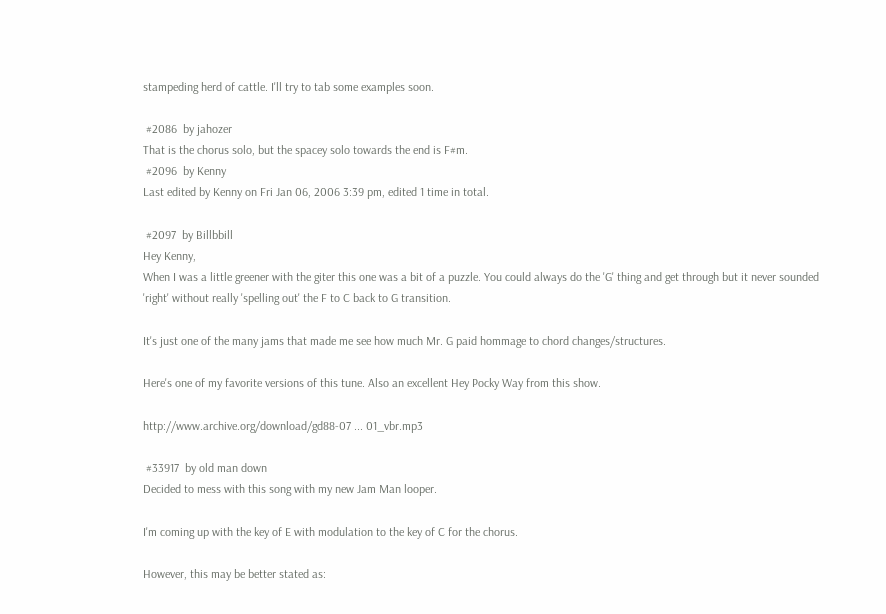stampeding herd of cattle. I'll try to tab some examples soon.

 #2086  by jahozer
That is the chorus solo, but the spacey solo towards the end is F#m.
 #2096  by Kenny
Last edited by Kenny on Fri Jan 06, 2006 3:39 pm, edited 1 time in total.

 #2097  by Billbbill
Hey Kenny,
When I was a little greener with the giter this one was a bit of a puzzle. You could always do the 'G' thing and get through but it never sounded 'right' without really 'spelling out' the F to C back to G transition.

It's just one of the many jams that made me see how much Mr. G paid hommage to chord changes/structures.

Here's one of my favorite versions of this tune. Also an excellent Hey Pocky Way from this show.

http://www.archive.org/download/gd88-07 ... 01_vbr.mp3

 #33917  by old man down
Decided to mess with this song with my new Jam Man looper.

I'm coming up with the key of E with modulation to the key of C for the chorus.

However, this may be better stated as: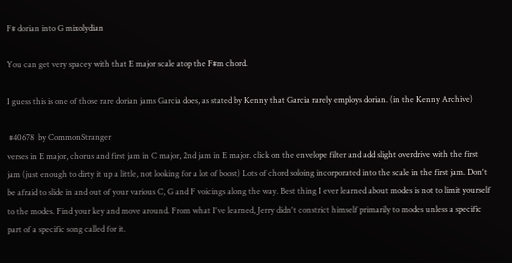F# dorian into G mixolydian

You can get very spacey with that E major scale atop the F#m chord.

I guess this is one of those rare dorian jams Garcia does, as stated by Kenny that Garcia rarely employs dorian. (in the Kenny Archive)

 #40678  by CommonStranger
verses in E major, chorus and first jam in C major, 2nd jam in E major. click on the envelope filter and add slight overdrive with the first jam (just enough to dirty it up a little, not looking for a lot of boost) Lots of chord soloing incorporated into the scale in the first jam. Don't be afraid to slide in and out of your various C, G and F voicings along the way. Best thing I ever learned about modes is not to limit yourself to the modes. Find your key and move around. From what I've learned, Jerry didn't constrict himself primarily to modes unless a specific part of a specific song called for it.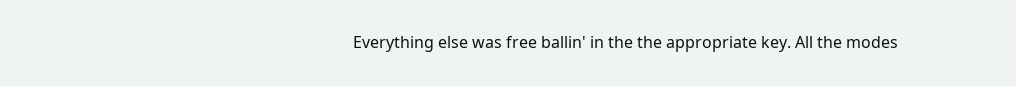Everything else was free ballin' in the the appropriate key. All the modes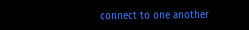connect to one another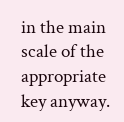in the main scale of the appropriate key anyway.